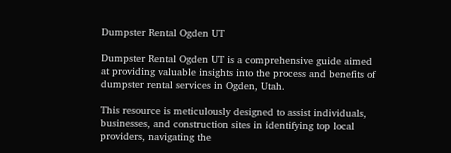Dumpster Rental Ogden UT

Dumpster Rental Ogden UT is a comprehensive guide aimed at providing valuable insights into the process and benefits of dumpster rental services in Ogden, Utah.

This resource is meticulously designed to assist individuals, businesses, and construction sites in identifying top local providers, navigating the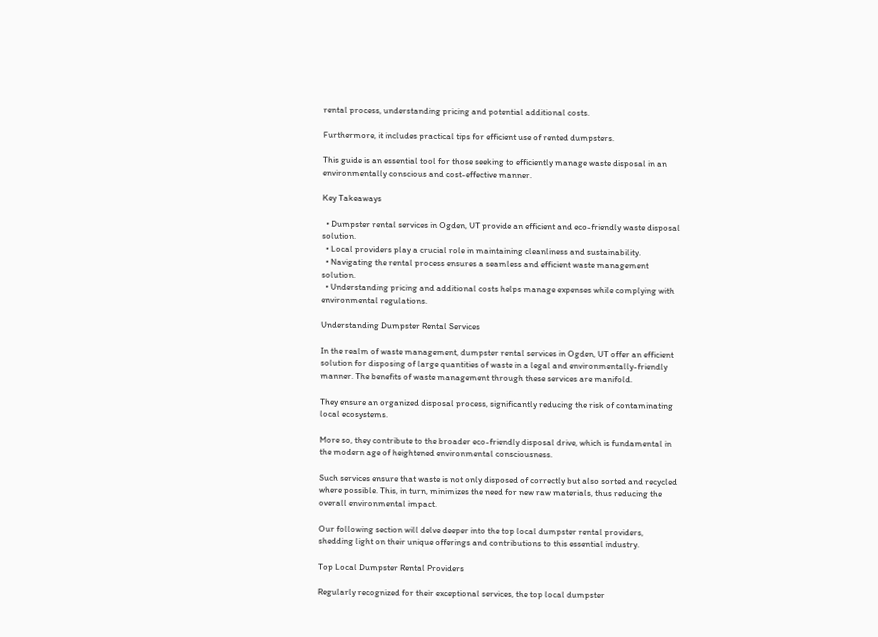rental process, understanding pricing and potential additional costs.

Furthermore, it includes practical tips for efficient use of rented dumpsters.

This guide is an essential tool for those seeking to efficiently manage waste disposal in an environmentally conscious and cost-effective manner.

Key Takeaways

  • Dumpster rental services in Ogden, UT provide an efficient and eco-friendly waste disposal solution.
  • Local providers play a crucial role in maintaining cleanliness and sustainability.
  • Navigating the rental process ensures a seamless and efficient waste management solution.
  • Understanding pricing and additional costs helps manage expenses while complying with environmental regulations.

Understanding Dumpster Rental Services

In the realm of waste management, dumpster rental services in Ogden, UT offer an efficient solution for disposing of large quantities of waste in a legal and environmentally-friendly manner. The benefits of waste management through these services are manifold.

They ensure an organized disposal process, significantly reducing the risk of contaminating local ecosystems.

More so, they contribute to the broader eco-friendly disposal drive, which is fundamental in the modern age of heightened environmental consciousness.

Such services ensure that waste is not only disposed of correctly but also sorted and recycled where possible. This, in turn, minimizes the need for new raw materials, thus reducing the overall environmental impact.

Our following section will delve deeper into the top local dumpster rental providers, shedding light on their unique offerings and contributions to this essential industry.

Top Local Dumpster Rental Providers

Regularly recognized for their exceptional services, the top local dumpster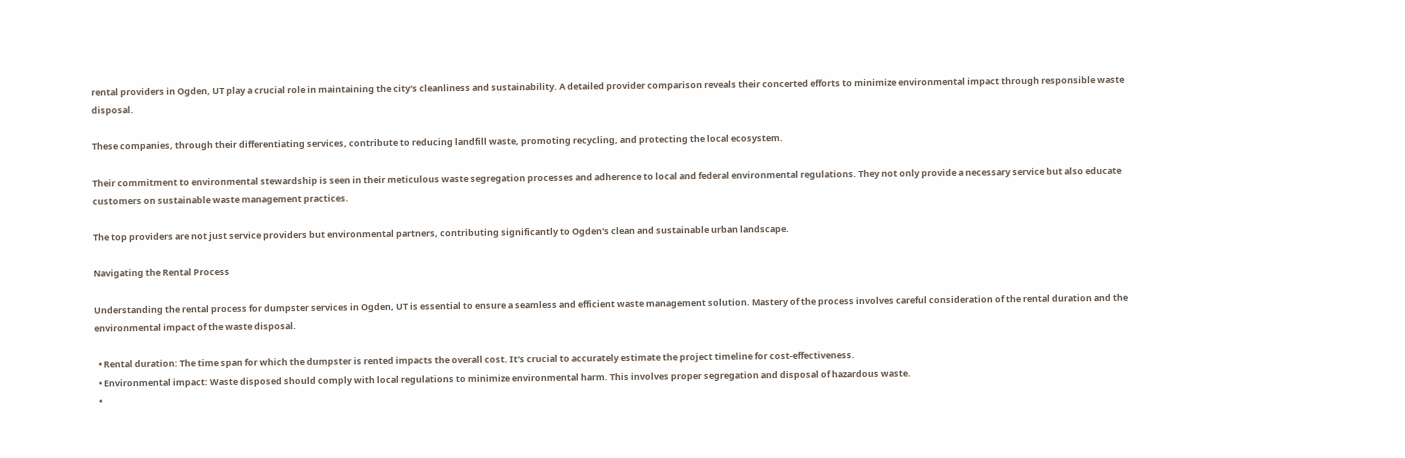rental providers in Ogden, UT play a crucial role in maintaining the city's cleanliness and sustainability. A detailed provider comparison reveals their concerted efforts to minimize environmental impact through responsible waste disposal.

These companies, through their differentiating services, contribute to reducing landfill waste, promoting recycling, and protecting the local ecosystem.

Their commitment to environmental stewardship is seen in their meticulous waste segregation processes and adherence to local and federal environmental regulations. They not only provide a necessary service but also educate customers on sustainable waste management practices.

The top providers are not just service providers but environmental partners, contributing significantly to Ogden's clean and sustainable urban landscape.

Navigating the Rental Process

Understanding the rental process for dumpster services in Ogden, UT is essential to ensure a seamless and efficient waste management solution. Mastery of the process involves careful consideration of the rental duration and the environmental impact of the waste disposal.

  • Rental duration: The time span for which the dumpster is rented impacts the overall cost. It's crucial to accurately estimate the project timeline for cost-effectiveness.
  • Environmental impact: Waste disposed should comply with local regulations to minimize environmental harm. This involves proper segregation and disposal of hazardous waste.
  •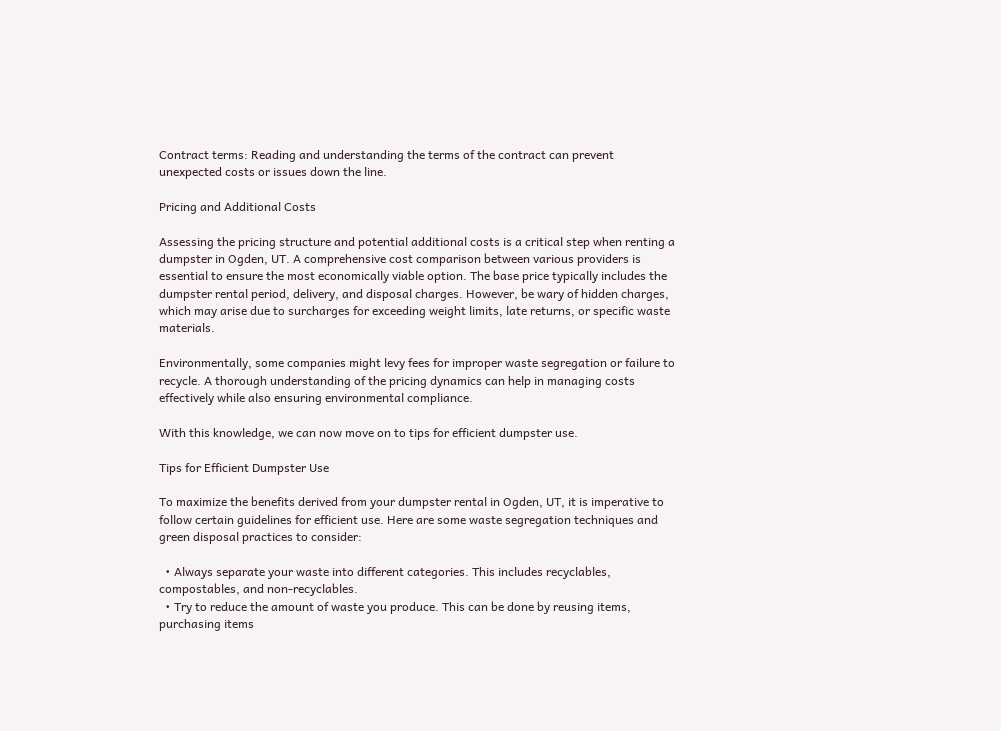Contract terms: Reading and understanding the terms of the contract can prevent unexpected costs or issues down the line.

Pricing and Additional Costs

Assessing the pricing structure and potential additional costs is a critical step when renting a dumpster in Ogden, UT. A comprehensive cost comparison between various providers is essential to ensure the most economically viable option. The base price typically includes the dumpster rental period, delivery, and disposal charges. However, be wary of hidden charges, which may arise due to surcharges for exceeding weight limits, late returns, or specific waste materials.

Environmentally, some companies might levy fees for improper waste segregation or failure to recycle. A thorough understanding of the pricing dynamics can help in managing costs effectively while also ensuring environmental compliance.

With this knowledge, we can now move on to tips for efficient dumpster use.

Tips for Efficient Dumpster Use

To maximize the benefits derived from your dumpster rental in Ogden, UT, it is imperative to follow certain guidelines for efficient use. Here are some waste segregation techniques and green disposal practices to consider:

  • Always separate your waste into different categories. This includes recyclables, compostables, and non-recyclables.
  • Try to reduce the amount of waste you produce. This can be done by reusing items, purchasing items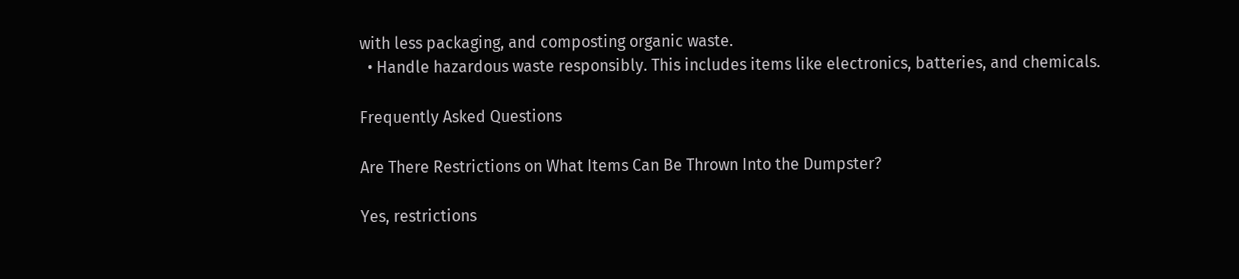with less packaging, and composting organic waste.
  • Handle hazardous waste responsibly. This includes items like electronics, batteries, and chemicals.

Frequently Asked Questions

Are There Restrictions on What Items Can Be Thrown Into the Dumpster?

Yes, restrictions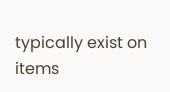typically exist on items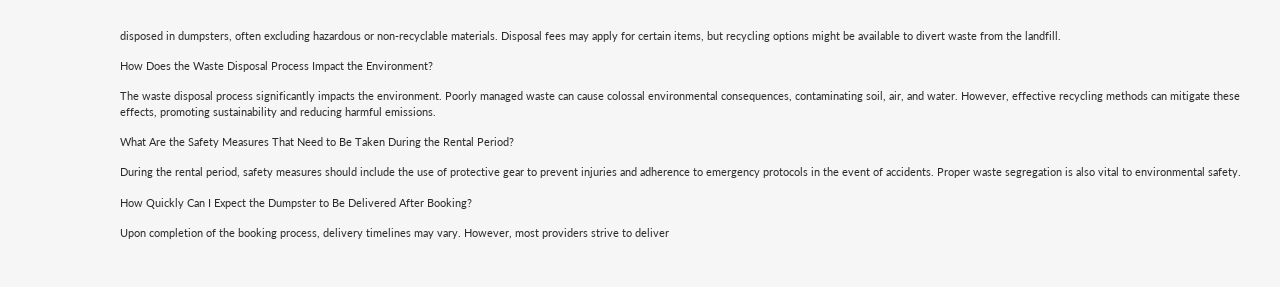disposed in dumpsters, often excluding hazardous or non-recyclable materials. Disposal fees may apply for certain items, but recycling options might be available to divert waste from the landfill.

How Does the Waste Disposal Process Impact the Environment?

The waste disposal process significantly impacts the environment. Poorly managed waste can cause colossal environmental consequences, contaminating soil, air, and water. However, effective recycling methods can mitigate these effects, promoting sustainability and reducing harmful emissions.

What Are the Safety Measures That Need to Be Taken During the Rental Period?

During the rental period, safety measures should include the use of protective gear to prevent injuries and adherence to emergency protocols in the event of accidents. Proper waste segregation is also vital to environmental safety.

How Quickly Can I Expect the Dumpster to Be Delivered After Booking?

Upon completion of the booking process, delivery timelines may vary. However, most providers strive to deliver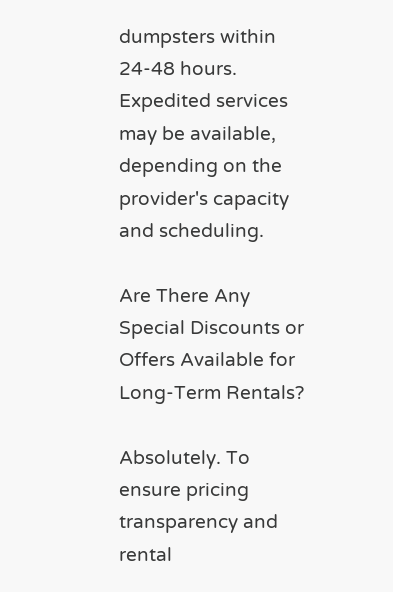dumpsters within 24-48 hours. Expedited services may be available, depending on the provider's capacity and scheduling.

Are There Any Special Discounts or Offers Available for Long-Term Rentals?

Absolutely. To ensure pricing transparency and rental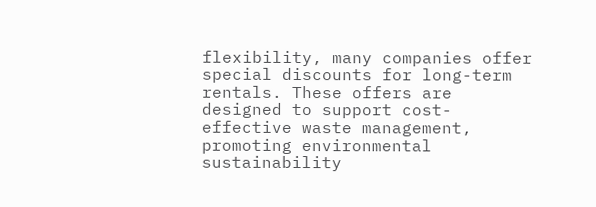flexibility, many companies offer special discounts for long-term rentals. These offers are designed to support cost-effective waste management, promoting environmental sustainability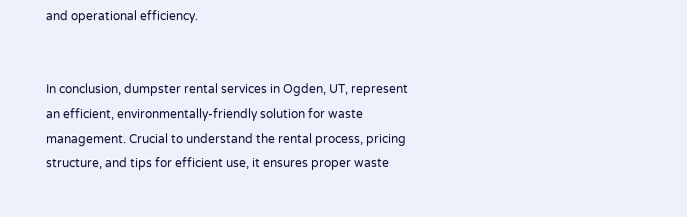and operational efficiency.


In conclusion, dumpster rental services in Ogden, UT, represent an efficient, environmentally-friendly solution for waste management. Crucial to understand the rental process, pricing structure, and tips for efficient use, it ensures proper waste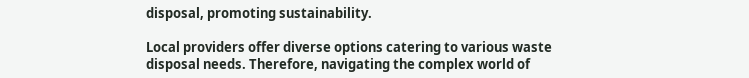disposal, promoting sustainability.

Local providers offer diverse options catering to various waste disposal needs. Therefore, navigating the complex world of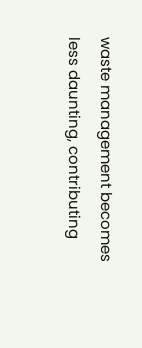waste management becomes less daunting, contributing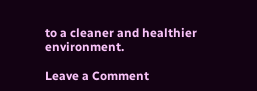to a cleaner and healthier environment.

Leave a Comment